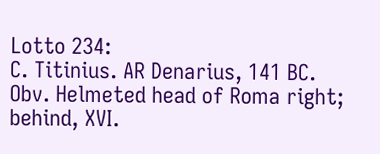Lotto 234:
C. Titinius. AR Denarius, 141 BC. Obv. Helmeted head of Roma right; behind, XVI.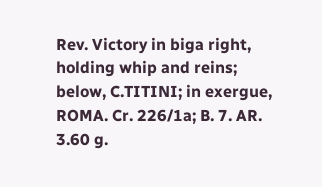Rev. Victory in biga right, holding whip and reins; below, C.TITINI; in exergue, ROMA. Cr. 226/1a; B. 7. AR. 3.60 g.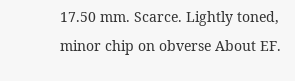17.50 mm. Scarce. Lightly toned, minor chip on obverse About EF.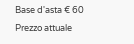Base d'asta € 60
Prezzo attuale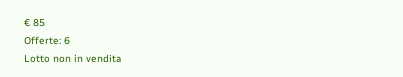€ 85
Offerte: 6
Lotto non in vendita